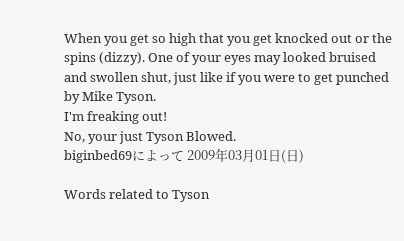When you get so high that you get knocked out or the spins (dizzy). One of your eyes may looked bruised and swollen shut, just like if you were to get punched by Mike Tyson.
I'm freaking out!
No, your just Tyson Blowed.
biginbed69によって 2009年03月01日(日)

Words related to Tyson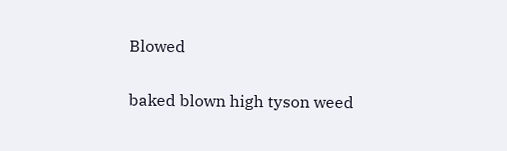Blowed

baked blown high tyson weed